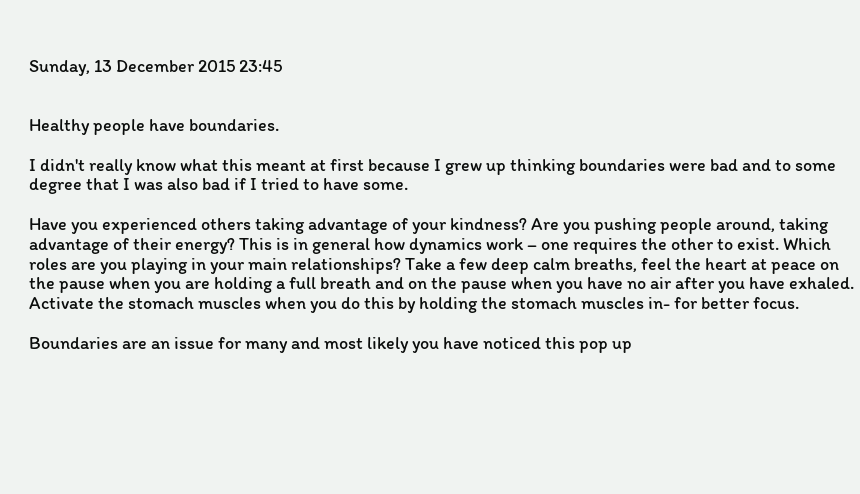Sunday, 13 December 2015 23:45


Healthy people have boundaries.

I didn't really know what this meant at first because I grew up thinking boundaries were bad and to some degree that I was also bad if I tried to have some.

Have you experienced others taking advantage of your kindness? Are you pushing people around, taking advantage of their energy? This is in general how dynamics work – one requires the other to exist. Which roles are you playing in your main relationships? Take a few deep calm breaths, feel the heart at peace on the pause when you are holding a full breath and on the pause when you have no air after you have exhaled. Activate the stomach muscles when you do this by holding the stomach muscles in- for better focus.

Boundaries are an issue for many and most likely you have noticed this pop up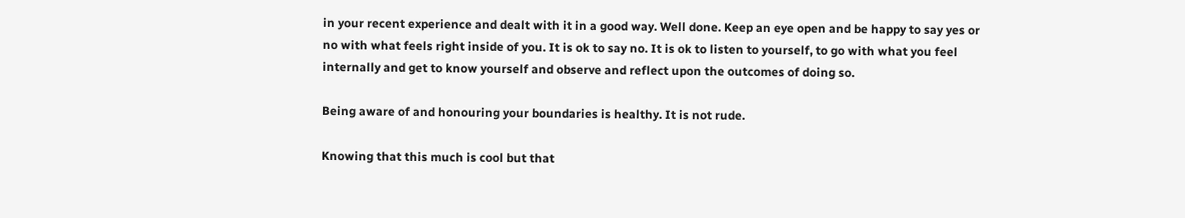in your recent experience and dealt with it in a good way. Well done. Keep an eye open and be happy to say yes or no with what feels right inside of you. It is ok to say no. It is ok to listen to yourself, to go with what you feel internally and get to know yourself and observe and reflect upon the outcomes of doing so.

Being aware of and honouring your boundaries is healthy. It is not rude.

Knowing that this much is cool but that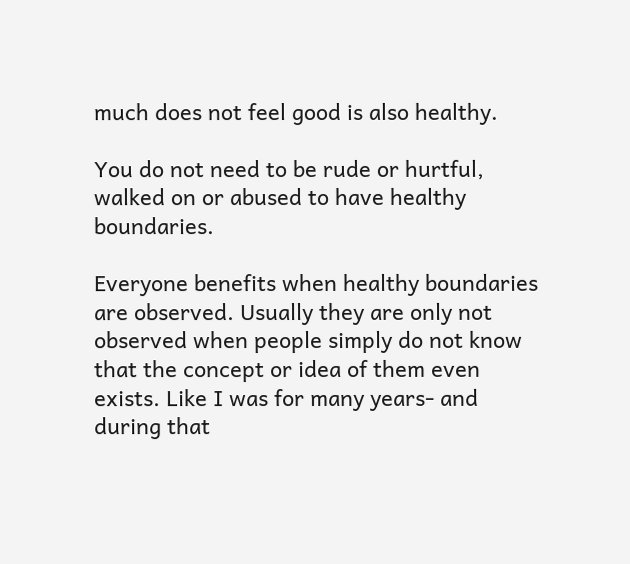much does not feel good is also healthy.

You do not need to be rude or hurtful, walked on or abused to have healthy boundaries.

Everyone benefits when healthy boundaries are observed. Usually they are only not observed when people simply do not know that the concept or idea of them even exists. Like I was for many years- and during that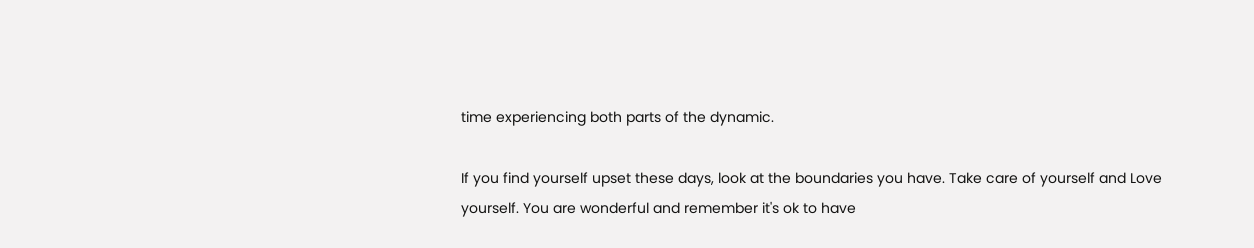time experiencing both parts of the dynamic.

If you find yourself upset these days, look at the boundaries you have. Take care of yourself and Love yourself. You are wonderful and remember it's ok to have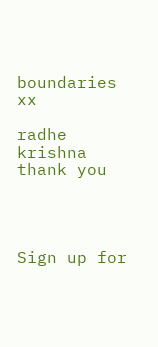boundaries xx

radhe krishna thank you




Sign up for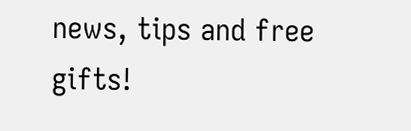news, tips and free gifts!